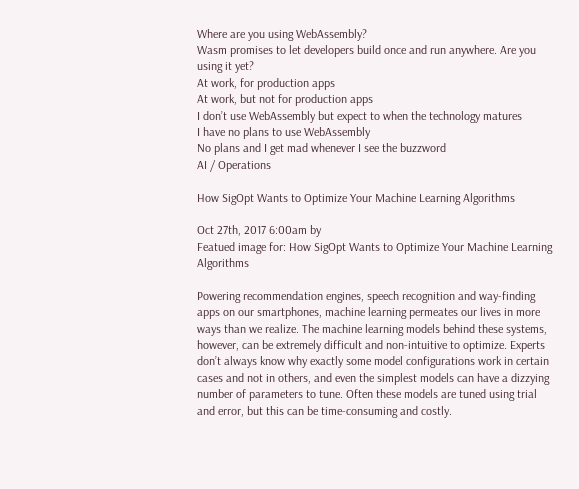Where are you using WebAssembly?
Wasm promises to let developers build once and run anywhere. Are you using it yet?
At work, for production apps
At work, but not for production apps
I don’t use WebAssembly but expect to when the technology matures
I have no plans to use WebAssembly
No plans and I get mad whenever I see the buzzword
AI / Operations

How SigOpt Wants to Optimize Your Machine Learning Algorithms

Oct 27th, 2017 6:00am by
Featued image for: How SigOpt Wants to Optimize Your Machine Learning Algorithms

Powering recommendation engines, speech recognition and way-finding apps on our smartphones, machine learning permeates our lives in more ways than we realize. The machine learning models behind these systems, however, can be extremely difficult and non-intuitive to optimize. Experts don’t always know why exactly some model configurations work in certain cases and not in others, and even the simplest models can have a dizzying number of parameters to tune. Often these models are tuned using trial and error, but this can be time-consuming and costly.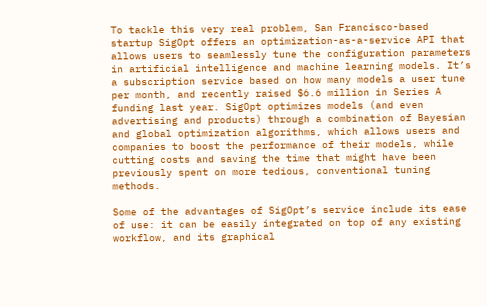To tackle this very real problem, San Francisco-based startup SigOpt offers an optimization-as-a-service API that allows users to seamlessly tune the configuration parameters in artificial intelligence and machine learning models. It’s a subscription service based on how many models a user tune per month, and recently raised $6.6 million in Series A funding last year. SigOpt optimizes models (and even advertising and products) through a combination of Bayesian and global optimization algorithms, which allows users and companies to boost the performance of their models, while cutting costs and saving the time that might have been previously spent on more tedious, conventional tuning methods.

Some of the advantages of SigOpt’s service include its ease of use: it can be easily integrated on top of any existing workflow, and its graphical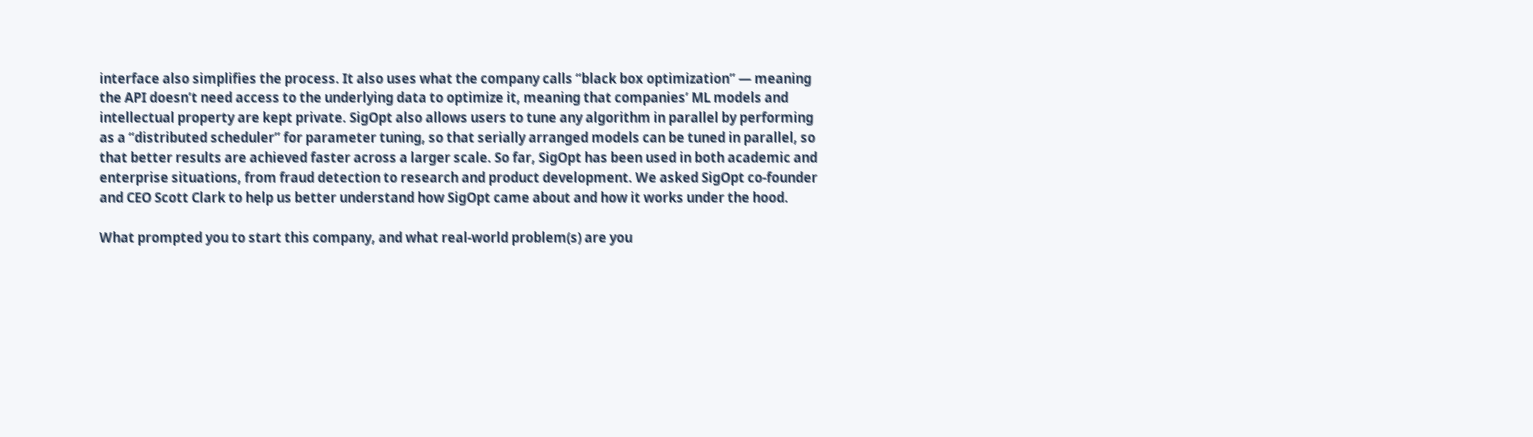interface also simplifies the process. It also uses what the company calls “black box optimization” — meaning the API doesn’t need access to the underlying data to optimize it, meaning that companies’ ML models and intellectual property are kept private. SigOpt also allows users to tune any algorithm in parallel by performing as a “distributed scheduler” for parameter tuning, so that serially arranged models can be tuned in parallel, so that better results are achieved faster across a larger scale. So far, SigOpt has been used in both academic and enterprise situations, from fraud detection to research and product development. We asked SigOpt co-founder and CEO Scott Clark to help us better understand how SigOpt came about and how it works under the hood.

What prompted you to start this company, and what real-world problem(s) are you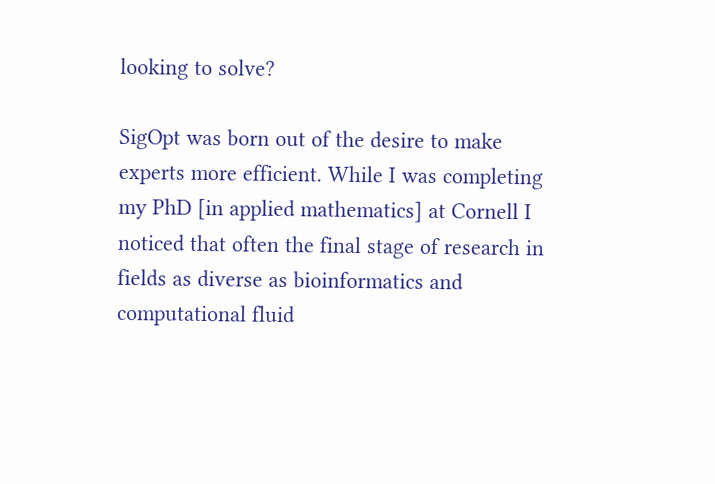looking to solve?

SigOpt was born out of the desire to make experts more efficient. While I was completing my PhD [in applied mathematics] at Cornell I noticed that often the final stage of research in fields as diverse as bioinformatics and computational fluid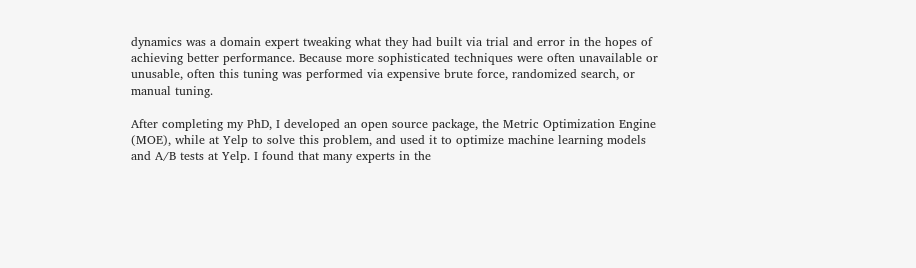dynamics was a domain expert tweaking what they had built via trial and error in the hopes of achieving better performance. Because more sophisticated techniques were often unavailable or unusable, often this tuning was performed via expensive brute force, randomized search, or manual tuning.

After completing my PhD, I developed an open source package, the Metric Optimization Engine (MOE), while at Yelp to solve this problem, and used it to optimize machine learning models and A/B tests at Yelp. I found that many experts in the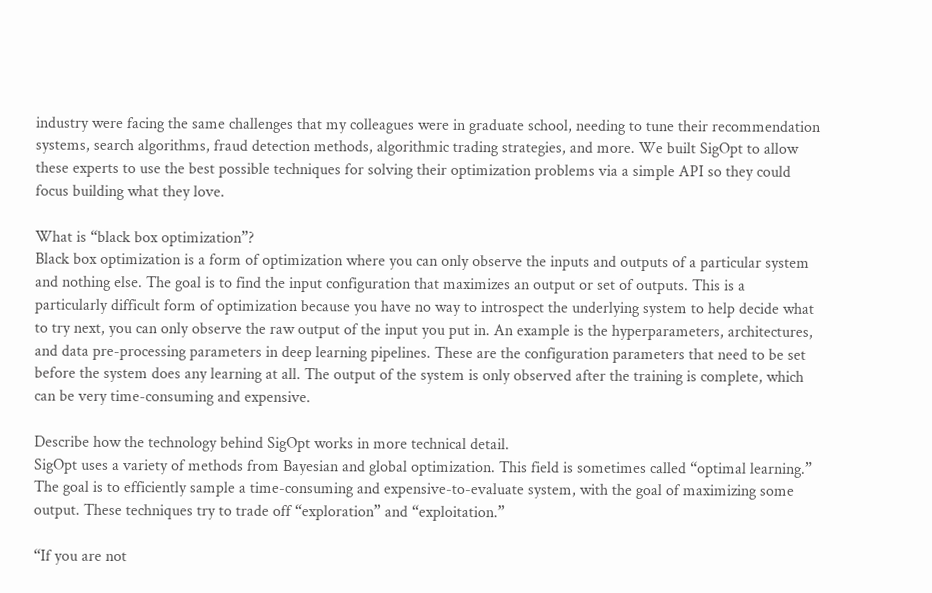industry were facing the same challenges that my colleagues were in graduate school, needing to tune their recommendation systems, search algorithms, fraud detection methods, algorithmic trading strategies, and more. We built SigOpt to allow these experts to use the best possible techniques for solving their optimization problems via a simple API so they could focus building what they love.

What is “black box optimization”?
Black box optimization is a form of optimization where you can only observe the inputs and outputs of a particular system and nothing else. The goal is to find the input configuration that maximizes an output or set of outputs. This is a particularly difficult form of optimization because you have no way to introspect the underlying system to help decide what to try next, you can only observe the raw output of the input you put in. An example is the hyperparameters, architectures, and data pre-processing parameters in deep learning pipelines. These are the configuration parameters that need to be set before the system does any learning at all. The output of the system is only observed after the training is complete, which can be very time-consuming and expensive.

Describe how the technology behind SigOpt works in more technical detail.
SigOpt uses a variety of methods from Bayesian and global optimization. This field is sometimes called “optimal learning.” The goal is to efficiently sample a time-consuming and expensive-to-evaluate system, with the goal of maximizing some output. These techniques try to trade off “exploration” and “exploitation.”

“If you are not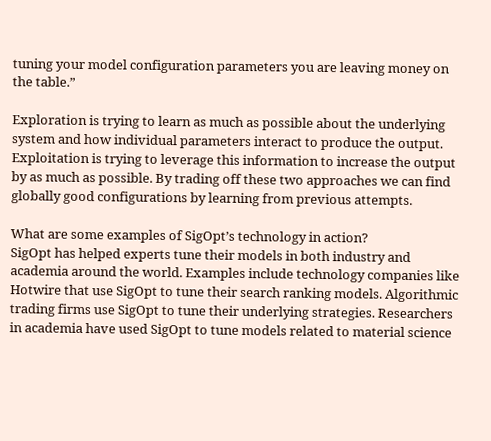tuning your model configuration parameters you are leaving money on the table.”

Exploration is trying to learn as much as possible about the underlying system and how individual parameters interact to produce the output. Exploitation is trying to leverage this information to increase the output by as much as possible. By trading off these two approaches we can find globally good configurations by learning from previous attempts.

What are some examples of SigOpt’s technology in action?
SigOpt has helped experts tune their models in both industry and academia around the world. Examples include technology companies like Hotwire that use SigOpt to tune their search ranking models. Algorithmic trading firms use SigOpt to tune their underlying strategies. Researchers in academia have used SigOpt to tune models related to material science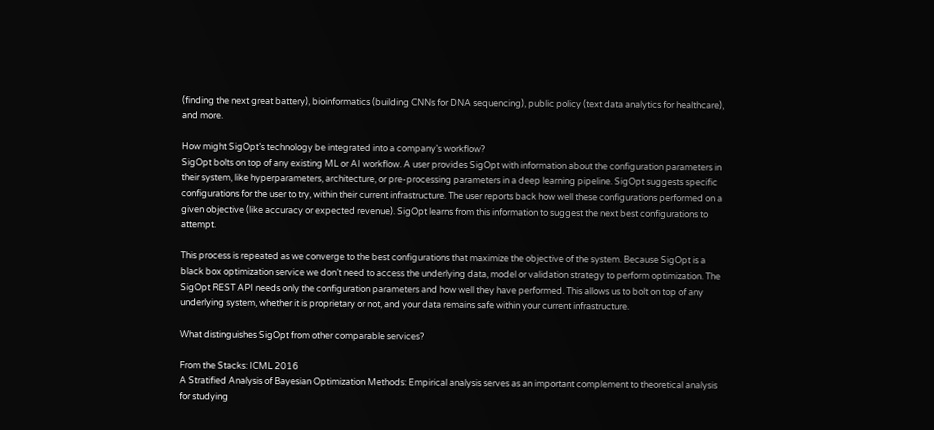(finding the next great battery), bioinformatics (building CNNs for DNA sequencing), public policy (text data analytics for healthcare), and more.

How might SigOpt’s technology be integrated into a company’s workflow?
SigOpt bolts on top of any existing ML or AI workflow. A user provides SigOpt with information about the configuration parameters in their system, like hyperparameters, architecture, or pre-processing parameters in a deep learning pipeline. SigOpt suggests specific configurations for the user to try, within their current infrastructure. The user reports back how well these configurations performed on a given objective (like accuracy or expected revenue). SigOpt learns from this information to suggest the next best configurations to attempt.

This process is repeated as we converge to the best configurations that maximize the objective of the system. Because SigOpt is a black box optimization service we don’t need to access the underlying data, model or validation strategy to perform optimization. The SigOpt REST API needs only the configuration parameters and how well they have performed. This allows us to bolt on top of any underlying system, whether it is proprietary or not, and your data remains safe within your current infrastructure.

What distinguishes SigOpt from other comparable services?

From the Stacks: ICML 2016
A Stratified Analysis of Bayesian Optimization Methods: Empirical analysis serves as an important complement to theoretical analysis for studying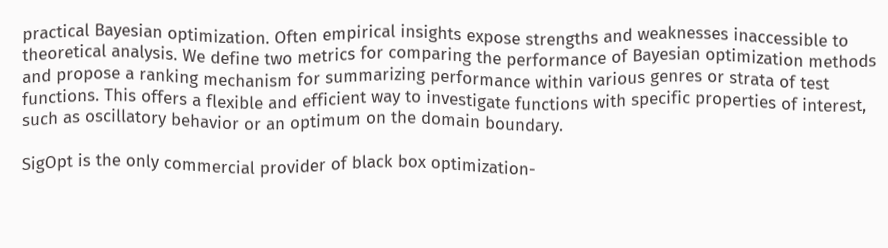practical Bayesian optimization. Often empirical insights expose strengths and weaknesses inaccessible to theoretical analysis. We define two metrics for comparing the performance of Bayesian optimization methods and propose a ranking mechanism for summarizing performance within various genres or strata of test functions. This offers a flexible and efficient way to investigate functions with specific properties of interest, such as oscillatory behavior or an optimum on the domain boundary.

SigOpt is the only commercial provider of black box optimization-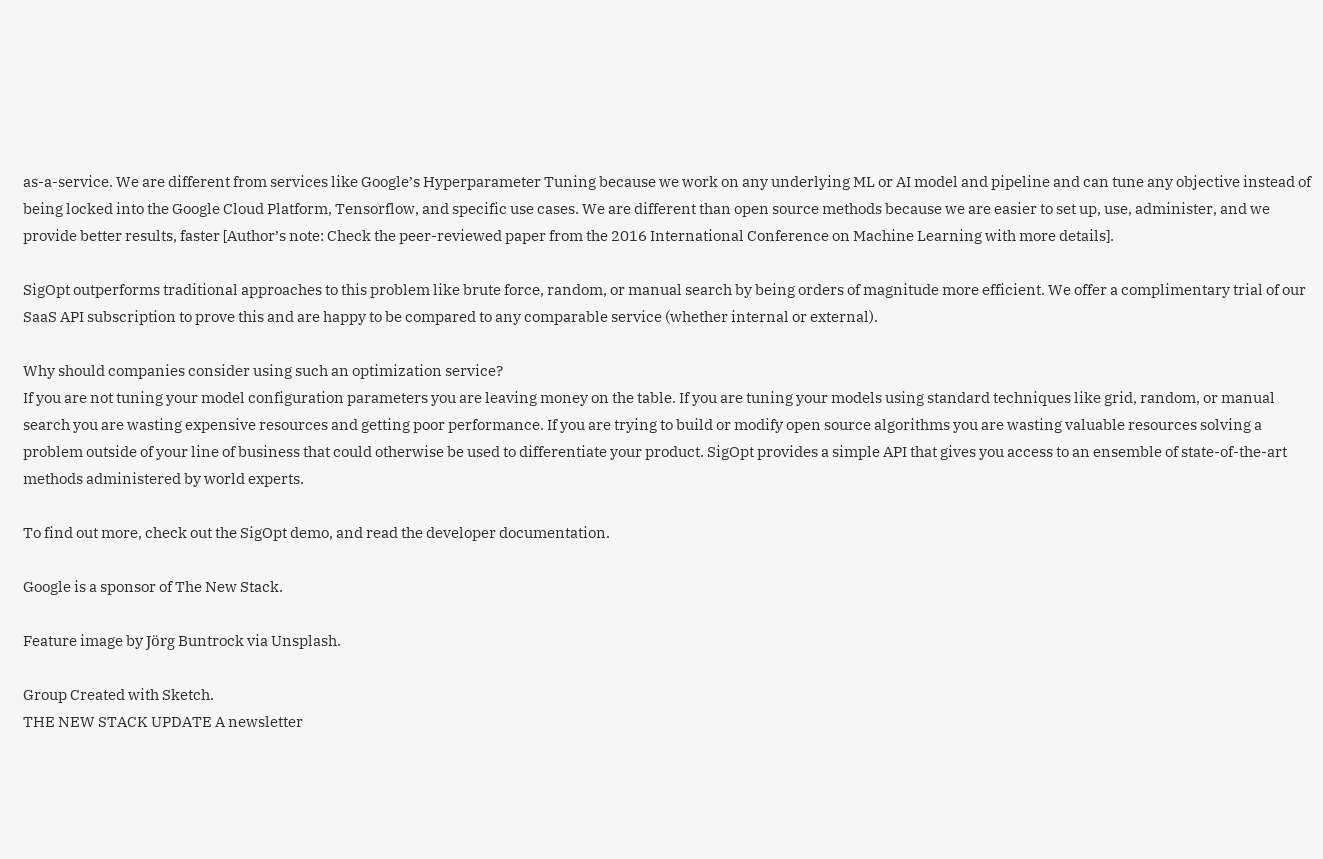as-a-service. We are different from services like Google’s Hyperparameter Tuning because we work on any underlying ML or AI model and pipeline and can tune any objective instead of being locked into the Google Cloud Platform, Tensorflow, and specific use cases. We are different than open source methods because we are easier to set up, use, administer, and we provide better results, faster [Author’s note: Check the peer-reviewed paper from the 2016 International Conference on Machine Learning with more details].

SigOpt outperforms traditional approaches to this problem like brute force, random, or manual search by being orders of magnitude more efficient. We offer a complimentary trial of our SaaS API subscription to prove this and are happy to be compared to any comparable service (whether internal or external).

Why should companies consider using such an optimization service?
If you are not tuning your model configuration parameters you are leaving money on the table. If you are tuning your models using standard techniques like grid, random, or manual search you are wasting expensive resources and getting poor performance. If you are trying to build or modify open source algorithms you are wasting valuable resources solving a problem outside of your line of business that could otherwise be used to differentiate your product. SigOpt provides a simple API that gives you access to an ensemble of state-of-the-art methods administered by world experts.

To find out more, check out the SigOpt demo, and read the developer documentation.

Google is a sponsor of The New Stack.

Feature image by Jörg Buntrock via Unsplash.

Group Created with Sketch.
THE NEW STACK UPDATE A newsletter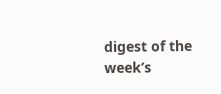digest of the week’s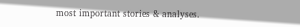most important stories & analyses.